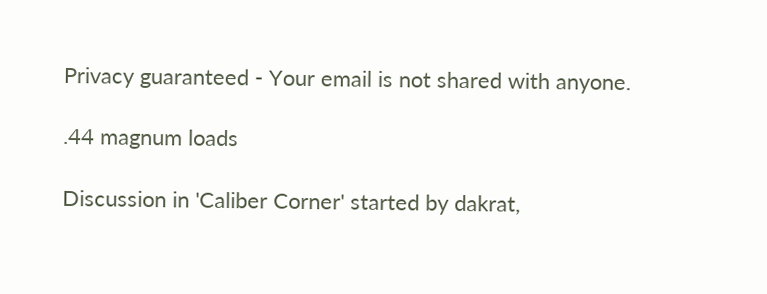Privacy guaranteed - Your email is not shared with anyone.

.44 magnum loads

Discussion in 'Caliber Corner' started by dakrat,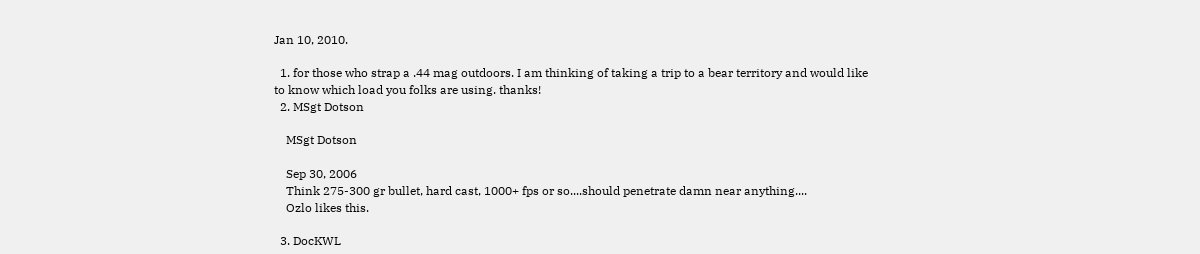Jan 10, 2010.

  1. for those who strap a .44 mag outdoors. I am thinking of taking a trip to a bear territory and would like to know which load you folks are using. thanks!
  2. MSgt Dotson

    MSgt Dotson

    Sep 30, 2006
    Think 275-300 gr bullet, hard cast, 1000+ fps or so....should penetrate damn near anything....
    Ozlo likes this.

  3. DocKWL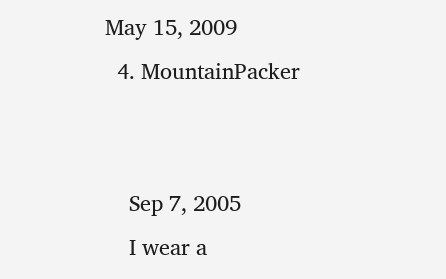May 15, 2009
  4. MountainPacker


    Sep 7, 2005
    I wear a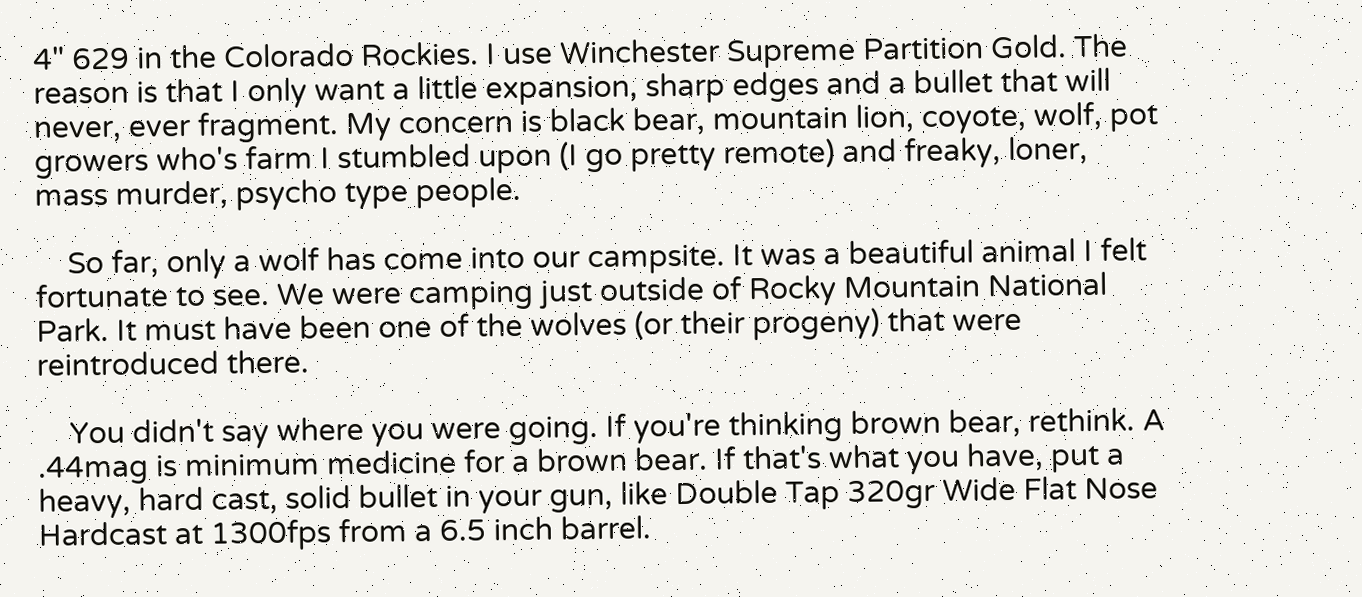4" 629 in the Colorado Rockies. I use Winchester Supreme Partition Gold. The reason is that I only want a little expansion, sharp edges and a bullet that will never, ever fragment. My concern is black bear, mountain lion, coyote, wolf, pot growers who's farm I stumbled upon (I go pretty remote) and freaky, loner, mass murder, psycho type people.

    So far, only a wolf has come into our campsite. It was a beautiful animal I felt fortunate to see. We were camping just outside of Rocky Mountain National Park. It must have been one of the wolves (or their progeny) that were reintroduced there.

    You didn't say where you were going. If you're thinking brown bear, rethink. A .44mag is minimum medicine for a brown bear. If that's what you have, put a heavy, hard cast, solid bullet in your gun, like Double Tap 320gr Wide Flat Nose Hardcast at 1300fps from a 6.5 inch barrel.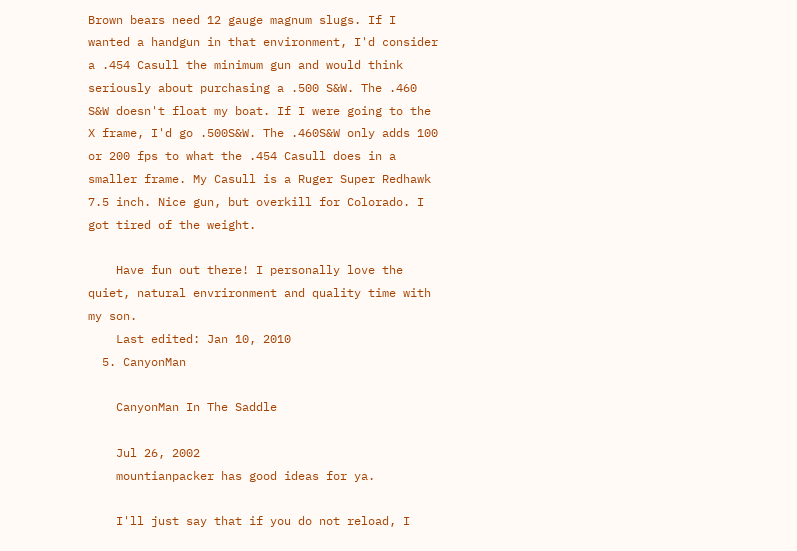Brown bears need 12 gauge magnum slugs. If I wanted a handgun in that environment, I'd consider a .454 Casull the minimum gun and would think seriously about purchasing a .500 S&W. The .460 S&W doesn't float my boat. If I were going to the X frame, I'd go .500S&W. The .460S&W only adds 100 or 200 fps to what the .454 Casull does in a smaller frame. My Casull is a Ruger Super Redhawk 7.5 inch. Nice gun, but overkill for Colorado. I got tired of the weight.

    Have fun out there! I personally love the quiet, natural envrironment and quality time with my son.
    Last edited: Jan 10, 2010
  5. CanyonMan

    CanyonMan In The Saddle

    Jul 26, 2002
    mountianpacker has good ideas for ya.

    I'll just say that if you do not reload, I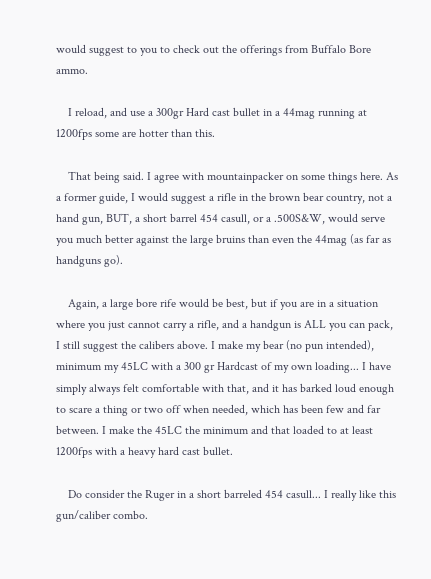would suggest to you to check out the offerings from Buffalo Bore ammo.

    I reload, and use a 300gr Hard cast bullet in a 44mag running at 1200fps some are hotter than this.

    That being said. I agree with mountainpacker on some things here. As a former guide, I would suggest a rifle in the brown bear country, not a hand gun, BUT, a short barrel 454 casull, or a .500S&W, would serve you much better against the large bruins than even the 44mag (as far as handguns go).

    Again, a large bore rife would be best, but if you are in a situation where you just cannot carry a rifle, and a handgun is ALL you can pack, I still suggest the calibers above. I make my bear (no pun intended), minimum my 45LC with a 300 gr Hardcast of my own loading... I have simply always felt comfortable with that, and it has barked loud enough to scare a thing or two off when needed, which has been few and far between. I make the 45LC the minimum and that loaded to at least 1200fps with a heavy hard cast bullet.

    Do consider the Ruger in a short barreled 454 casull... I really like this gun/caliber combo.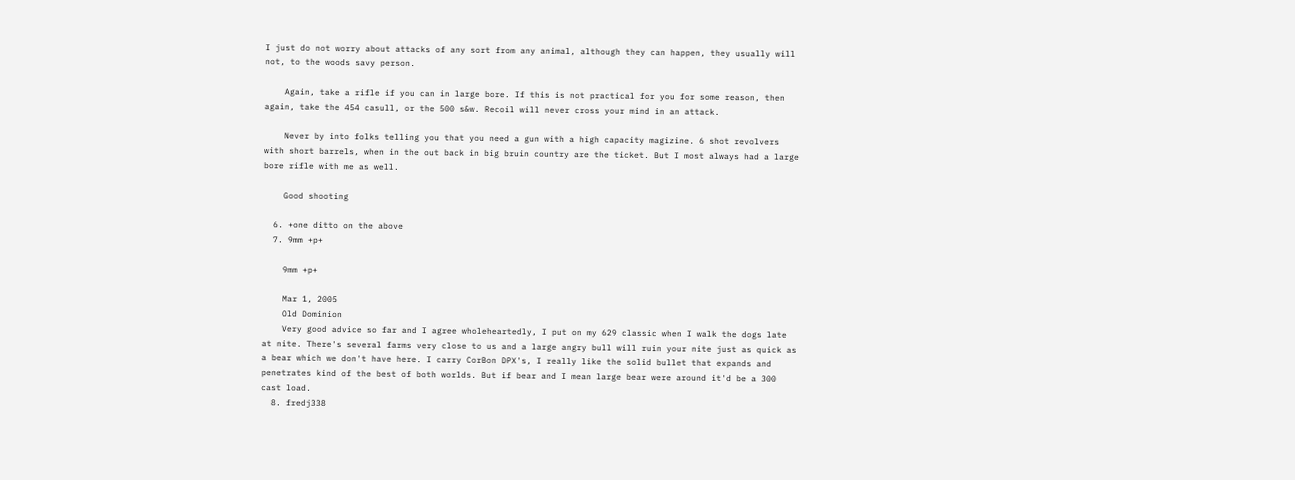I just do not worry about attacks of any sort from any animal, although they can happen, they usually will not, to the woods savy person.

    Again, take a rifle if you can in large bore. If this is not practical for you for some reason, then again, take the 454 casull, or the 500 s&w. Recoil will never cross your mind in an attack.

    Never by into folks telling you that you need a gun with a high capacity magizine. 6 shot revolvers with short barrels, when in the out back in big bruin country are the ticket. But I most always had a large bore rifle with me as well.

    Good shooting

  6. +one ditto on the above
  7. 9mm +p+

    9mm +p+

    Mar 1, 2005
    Old Dominion
    Very good advice so far and I agree wholeheartedly, I put on my 629 classic when I walk the dogs late at nite. There's several farms very close to us and a large angry bull will ruin your nite just as quick as a bear which we don't have here. I carry CorBon DPX's, I really like the solid bullet that expands and penetrates kind of the best of both worlds. But if bear and I mean large bear were around it'd be a 300 cast load.
  8. fredj338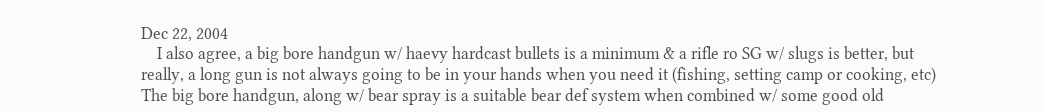Dec 22, 2004
    I also agree, a big bore handgun w/ haevy hardcast bullets is a minimum & a rifle ro SG w/ slugs is better, but really, a long gun is not always going to be in your hands when you need it (fishing, setting camp or cooking, etc) The big bore handgun, along w/ bear spray is a suitable bear def system when combined w/ some good old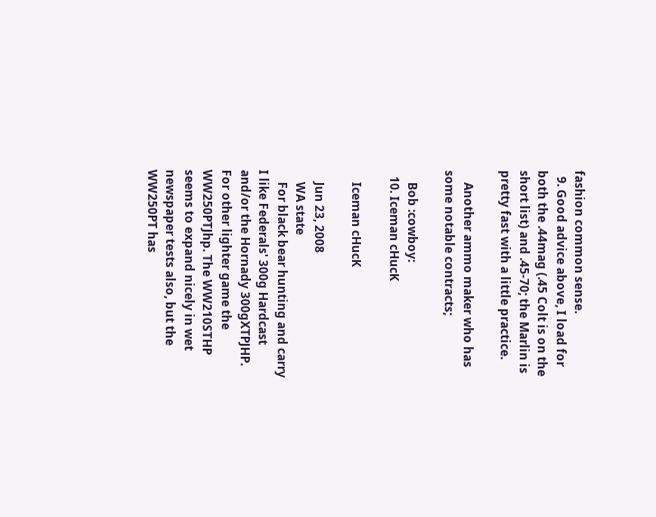fashion common sense.
  9. Good advice above, I load for both the .44mag (.45 Colt is on the short list) and .45-70; the Marlin is pretty fast with a little practice.

    Another ammo maker who has some notable contracts;

    Bob :cowboy:
  10. Iceman cHucK

    Iceman cHucK

    Jun 23, 2008
    WA state
    For black bear hunting and carry I like Federals' 300g Hardcast and/or the Hornady 300gXTPJHP. For other lighter game the WW250PTJhp. The WW210STHP seems to expand nicely in wet newspaper tests also, but the WW250PT has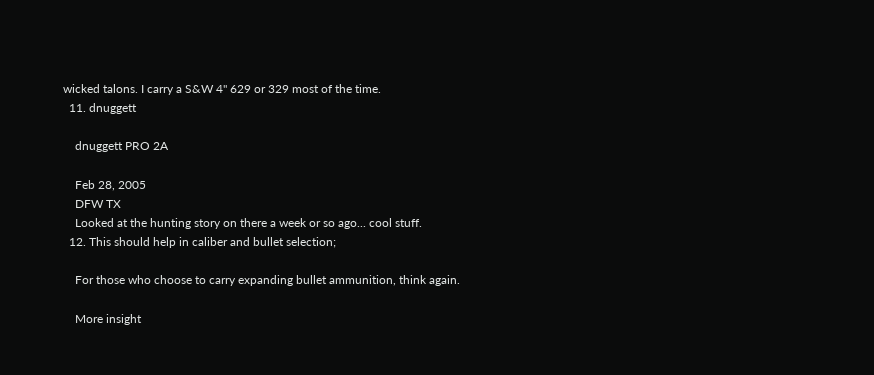wicked talons. I carry a S&W 4" 629 or 329 most of the time.
  11. dnuggett

    dnuggett PRO 2A

    Feb 28, 2005
    DFW TX
    Looked at the hunting story on there a week or so ago... cool stuff.
  12. This should help in caliber and bullet selection;

    For those who choose to carry expanding bullet ammunition, think again.

    More insight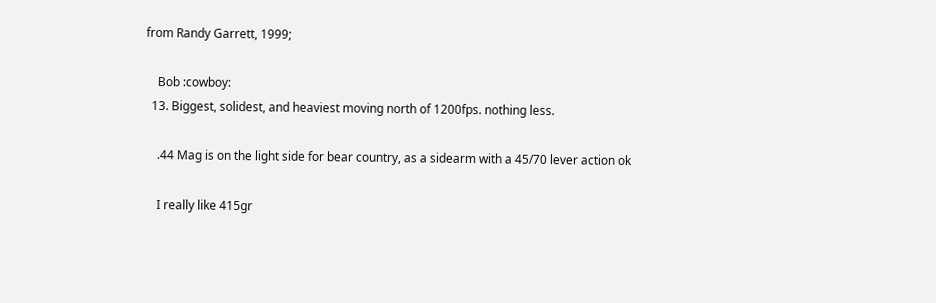from Randy Garrett, 1999;

    Bob :cowboy:
  13. Biggest, solidest, and heaviest moving north of 1200fps. nothing less.

    .44 Mag is on the light side for bear country, as a sidearm with a 45/70 lever action ok

    I really like 415gr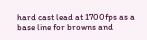hard cast lead at 1700fps as a base line for browns and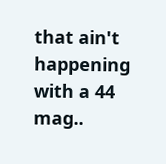that ain't happening with a 44 mag..